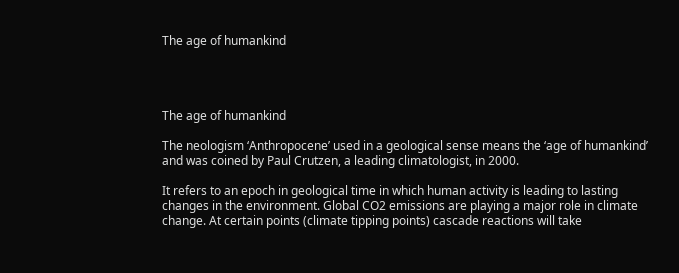The age of humankind




The age of humankind

The neologism ‘Anthropocene’ used in a geological sense means the ‘age of humankind’ and was coined by Paul Crutzen, a leading climatologist, in 2000.

It refers to an epoch in geological time in which human activity is leading to lasting changes in the environment. Global CO2 emissions are playing a major role in climate change. At certain points (climate tipping points) cascade reactions will take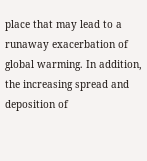place that may lead to a runaway exacerbation of global warming. In addition, the increasing spread and deposition of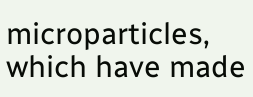microparticles, which have made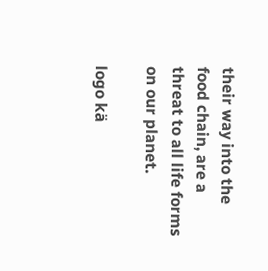their way into the food chain, are a threat to all life forms on our planet.

logo kä